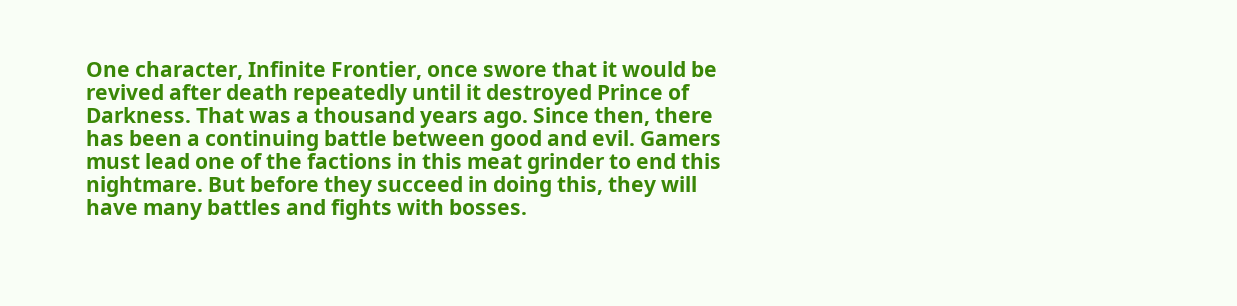One character, Infinite Frontier, once swore that it would be revived after death repeatedly until it destroyed Prince of Darkness. That was a thousand years ago. Since then, there has been a continuing battle between good and evil. Gamers must lead one of the factions in this meat grinder to end this nightmare. But before they succeed in doing this, they will have many battles and fights with bosses.